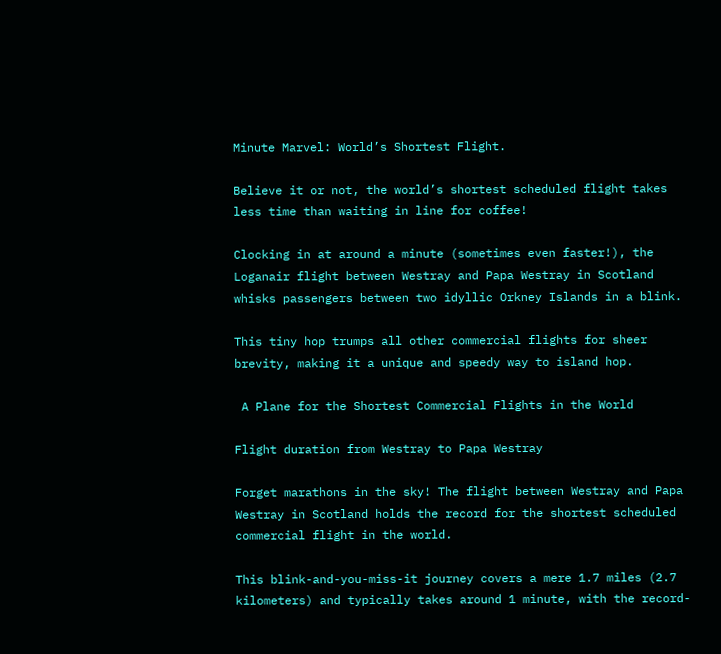Minute Marvel: World’s Shortest Flight.

Believe it or not, the world’s shortest scheduled flight takes less time than waiting in line for coffee!

Clocking in at around a minute (sometimes even faster!), the Loganair flight between Westray and Papa Westray in Scotland whisks passengers between two idyllic Orkney Islands in a blink.

This tiny hop trumps all other commercial flights for sheer brevity, making it a unique and speedy way to island hop.

 A Plane for the Shortest Commercial Flights in the World

Flight duration from Westray to Papa Westray

Forget marathons in the sky! The flight between Westray and Papa Westray in Scotland holds the record for the shortest scheduled commercial flight in the world.

This blink-and-you-miss-it journey covers a mere 1.7 miles (2.7 kilometers) and typically takes around 1 minute, with the record-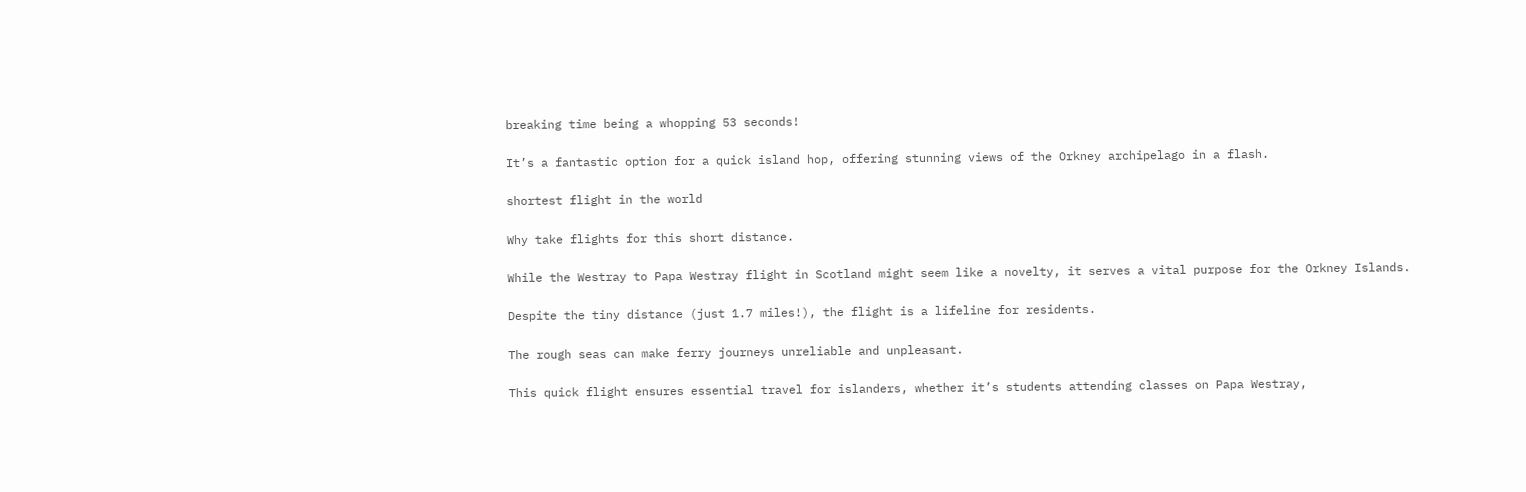breaking time being a whopping 53 seconds!

It’s a fantastic option for a quick island hop, offering stunning views of the Orkney archipelago in a flash.

shortest flight in the world

Why take flights for this short distance.

While the Westray to Papa Westray flight in Scotland might seem like a novelty, it serves a vital purpose for the Orkney Islands.

Despite the tiny distance (just 1.7 miles!), the flight is a lifeline for residents.

The rough seas can make ferry journeys unreliable and unpleasant.

This quick flight ensures essential travel for islanders, whether it’s students attending classes on Papa Westray,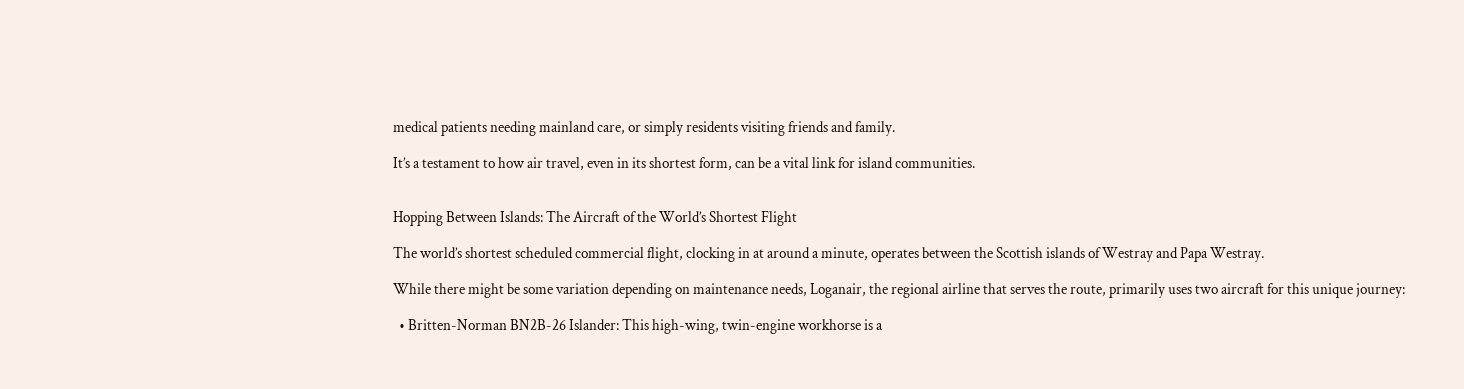medical patients needing mainland care, or simply residents visiting friends and family.

It’s a testament to how air travel, even in its shortest form, can be a vital link for island communities.


Hopping Between Islands: The Aircraft of the World’s Shortest Flight

The world’s shortest scheduled commercial flight, clocking in at around a minute, operates between the Scottish islands of Westray and Papa Westray.

While there might be some variation depending on maintenance needs, Loganair, the regional airline that serves the route, primarily uses two aircraft for this unique journey:

  • Britten-Norman BN2B-26 Islander: This high-wing, twin-engine workhorse is a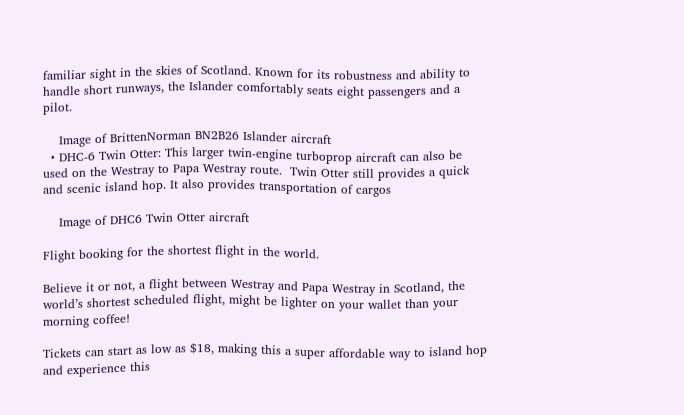familiar sight in the skies of Scotland. Known for its robustness and ability to handle short runways, the Islander comfortably seats eight passengers and a pilot.

    Image of BrittenNorman BN2B26 Islander aircraft
  • DHC-6 Twin Otter: This larger twin-engine turboprop aircraft can also be used on the Westray to Papa Westray route.  Twin Otter still provides a quick and scenic island hop. It also provides transportation of cargos

    Image of DHC6 Twin Otter aircraft

Flight booking for the shortest flight in the world.

Believe it or not, a flight between Westray and Papa Westray in Scotland, the world’s shortest scheduled flight, might be lighter on your wallet than your morning coffee!

Tickets can start as low as $18, making this a super affordable way to island hop and experience this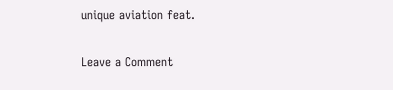unique aviation feat.

Leave a Comment